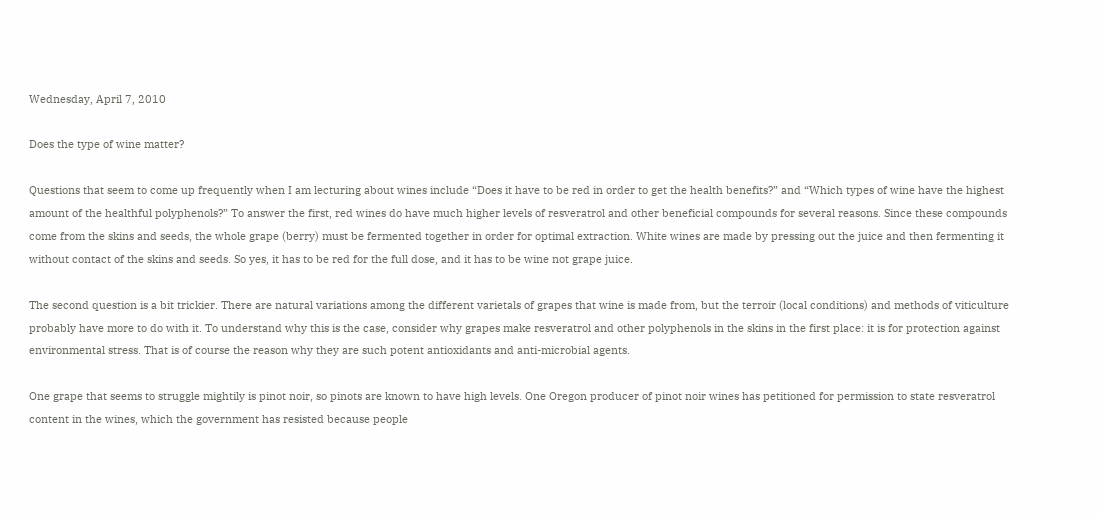Wednesday, April 7, 2010

Does the type of wine matter?

Questions that seem to come up frequently when I am lecturing about wines include “Does it have to be red in order to get the health benefits?” and “Which types of wine have the highest amount of the healthful polyphenols?” To answer the first, red wines do have much higher levels of resveratrol and other beneficial compounds for several reasons. Since these compounds come from the skins and seeds, the whole grape (berry) must be fermented together in order for optimal extraction. White wines are made by pressing out the juice and then fermenting it without contact of the skins and seeds. So yes, it has to be red for the full dose, and it has to be wine not grape juice.

The second question is a bit trickier. There are natural variations among the different varietals of grapes that wine is made from, but the terroir (local conditions) and methods of viticulture probably have more to do with it. To understand why this is the case, consider why grapes make resveratrol and other polyphenols in the skins in the first place: it is for protection against environmental stress. That is of course the reason why they are such potent antioxidants and anti-microbial agents.

One grape that seems to struggle mightily is pinot noir, so pinots are known to have high levels. One Oregon producer of pinot noir wines has petitioned for permission to state resveratrol content in the wines, which the government has resisted because people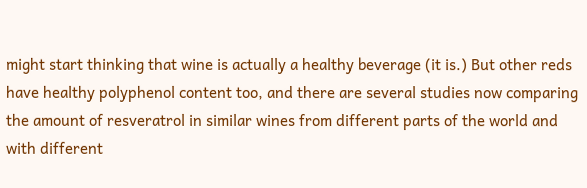might start thinking that wine is actually a healthy beverage (it is.) But other reds have healthy polyphenol content too, and there are several studies now comparing the amount of resveratrol in similar wines from different parts of the world and with different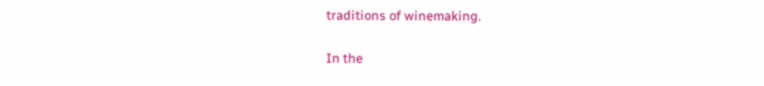traditions of winemaking.

In the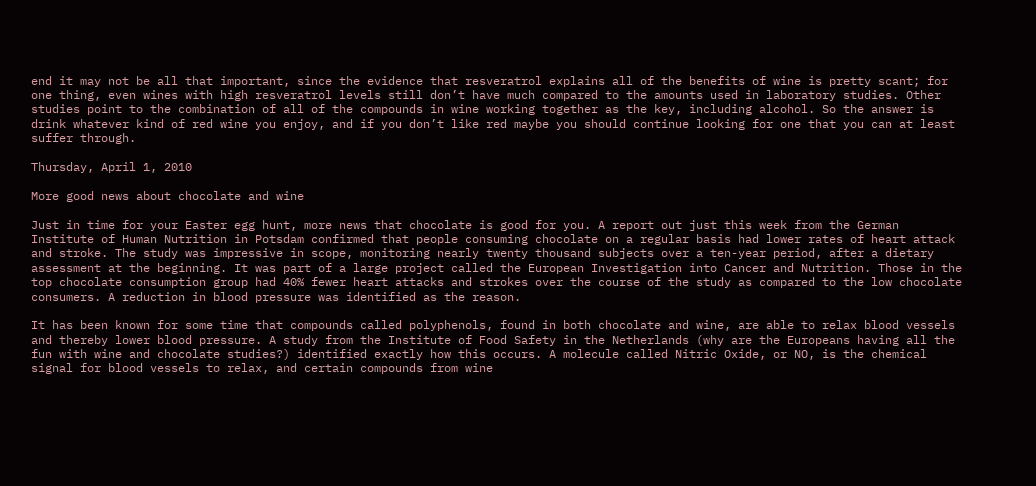end it may not be all that important, since the evidence that resveratrol explains all of the benefits of wine is pretty scant; for one thing, even wines with high resveratrol levels still don’t have much compared to the amounts used in laboratory studies. Other studies point to the combination of all of the compounds in wine working together as the key, including alcohol. So the answer is drink whatever kind of red wine you enjoy, and if you don’t like red maybe you should continue looking for one that you can at least suffer through.

Thursday, April 1, 2010

More good news about chocolate and wine

Just in time for your Easter egg hunt, more news that chocolate is good for you. A report out just this week from the German Institute of Human Nutrition in Potsdam confirmed that people consuming chocolate on a regular basis had lower rates of heart attack and stroke. The study was impressive in scope, monitoring nearly twenty thousand subjects over a ten-year period, after a dietary assessment at the beginning. It was part of a large project called the European Investigation into Cancer and Nutrition. Those in the top chocolate consumption group had 40% fewer heart attacks and strokes over the course of the study as compared to the low chocolate consumers. A reduction in blood pressure was identified as the reason.

It has been known for some time that compounds called polyphenols, found in both chocolate and wine, are able to relax blood vessels and thereby lower blood pressure. A study from the Institute of Food Safety in the Netherlands (why are the Europeans having all the fun with wine and chocolate studies?) identified exactly how this occurs. A molecule called Nitric Oxide, or NO, is the chemical signal for blood vessels to relax, and certain compounds from wine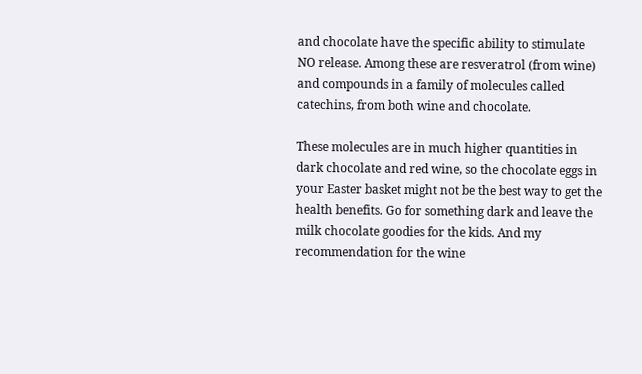and chocolate have the specific ability to stimulate NO release. Among these are resveratrol (from wine) and compounds in a family of molecules called catechins, from both wine and chocolate.

These molecules are in much higher quantities in dark chocolate and red wine, so the chocolate eggs in your Easter basket might not be the best way to get the health benefits. Go for something dark and leave the milk chocolate goodies for the kids. And my recommendation for the wine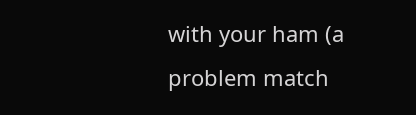with your ham (a problem match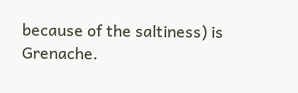because of the saltiness) is Grenache.